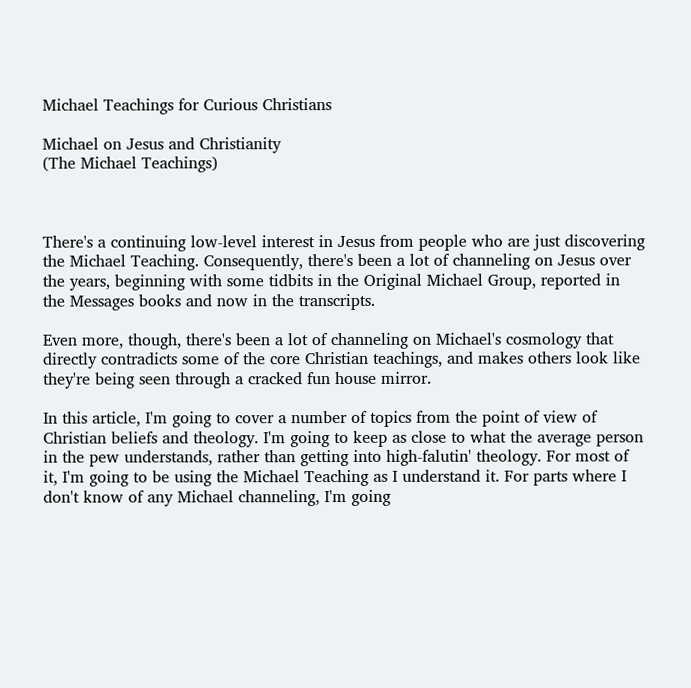Michael Teachings for Curious Christians

Michael on Jesus and Christianity
(The Michael Teachings)



There's a continuing low-level interest in Jesus from people who are just discovering the Michael Teaching. Consequently, there's been a lot of channeling on Jesus over the years, beginning with some tidbits in the Original Michael Group, reported in the Messages books and now in the transcripts.

Even more, though, there's been a lot of channeling on Michael's cosmology that directly contradicts some of the core Christian teachings, and makes others look like they're being seen through a cracked fun house mirror.

In this article, I'm going to cover a number of topics from the point of view of Christian beliefs and theology. I'm going to keep as close to what the average person in the pew understands, rather than getting into high-falutin' theology. For most of it, I'm going to be using the Michael Teaching as I understand it. For parts where I don't know of any Michael channeling, I'm going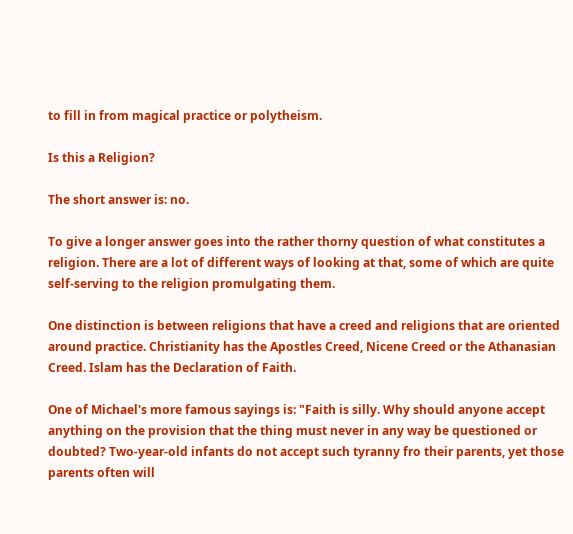to fill in from magical practice or polytheism.

Is this a Religion?

The short answer is: no.

To give a longer answer goes into the rather thorny question of what constitutes a religion. There are a lot of different ways of looking at that, some of which are quite self-serving to the religion promulgating them.

One distinction is between religions that have a creed and religions that are oriented around practice. Christianity has the Apostles Creed, Nicene Creed or the Athanasian Creed. Islam has the Declaration of Faith.

One of Michael's more famous sayings is: "Faith is silly. Why should anyone accept anything on the provision that the thing must never in any way be questioned or doubted? Two-year-old infants do not accept such tyranny fro their parents, yet those parents often will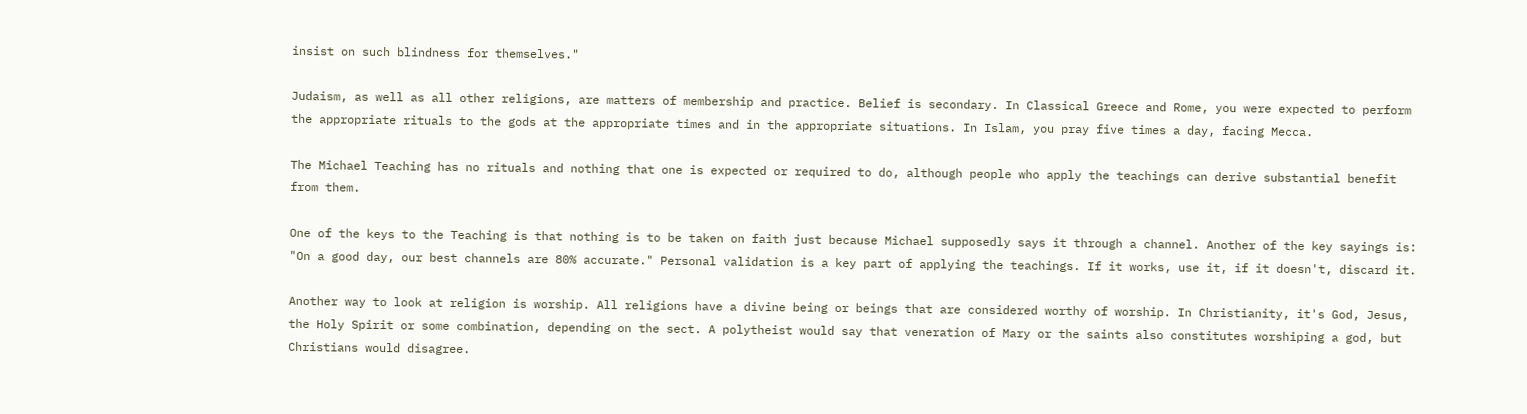insist on such blindness for themselves."

Judaism, as well as all other religions, are matters of membership and practice. Belief is secondary. In Classical Greece and Rome, you were expected to perform the appropriate rituals to the gods at the appropriate times and in the appropriate situations. In Islam, you pray five times a day, facing Mecca.

The Michael Teaching has no rituals and nothing that one is expected or required to do, although people who apply the teachings can derive substantial benefit from them.

One of the keys to the Teaching is that nothing is to be taken on faith just because Michael supposedly says it through a channel. Another of the key sayings is: "On a good day, our best channels are 80% accurate." Personal validation is a key part of applying the teachings. If it works, use it, if it doesn't, discard it.

Another way to look at religion is worship. All religions have a divine being or beings that are considered worthy of worship. In Christianity, it's God, Jesus, the Holy Spirit or some combination, depending on the sect. A polytheist would say that veneration of Mary or the saints also constitutes worshiping a god, but Christians would disagree.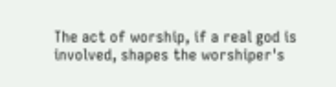The act of worship, if a real god is involved, shapes the worshiper's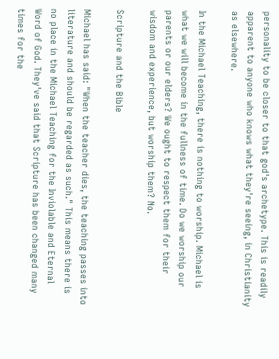personality to be closer to that god's archetype. This is readily apparent to anyone who knows what they're seeing, in Christianity as elsewhere.

In the Michael Teaching, there is nothing to worship. Michael is what we will become in the fullness of time. Do we worship our parents or our elders? We ought to respect them for their wisdom and experience, but worship them? No.

Scripture and the Bible

Michael has said: "When the teacher dies, the teaching passes into literature and should be regarded as such." This means there is no place in the Michael Teaching for the Inviolable and Eternal Word of God. They've said that Scripture has been changed many times for the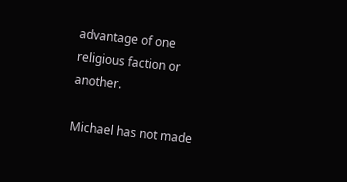advantage of one religious faction or another.

Michael has not made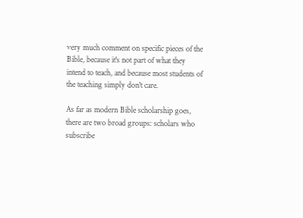very much comment on specific pieces of the Bible, because it's not part of what they intend to teach, and because most students of the teaching simply don't care.

As far as modern Bible scholarship goes, there are two broad groups: scholars who subscribe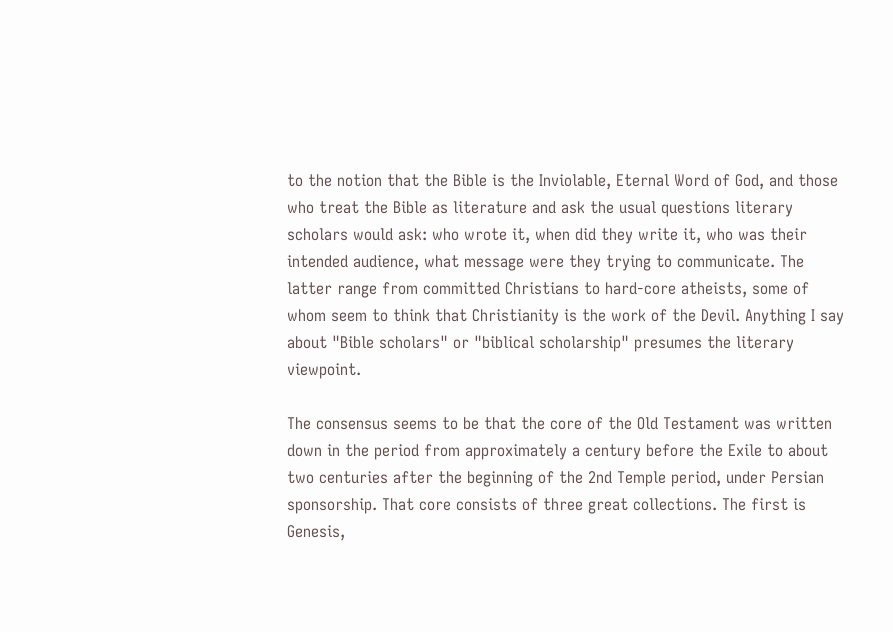to the notion that the Bible is the Inviolable, Eternal Word of God, and those who treat the Bible as literature and ask the usual questions literary scholars would ask: who wrote it, when did they write it, who was their intended audience, what message were they trying to communicate. The latter range from committed Christians to hard-core atheists, some of whom seem to think that Christianity is the work of the Devil. Anything I say about "Bible scholars" or "biblical scholarship" presumes the literary viewpoint.

The consensus seems to be that the core of the Old Testament was written down in the period from approximately a century before the Exile to about two centuries after the beginning of the 2nd Temple period, under Persian sponsorship. That core consists of three great collections. The first is Genesis,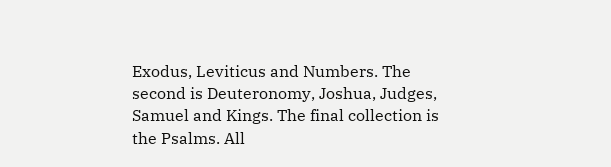Exodus, Leviticus and Numbers. The second is Deuteronomy, Joshua, Judges, Samuel and Kings. The final collection is the Psalms. All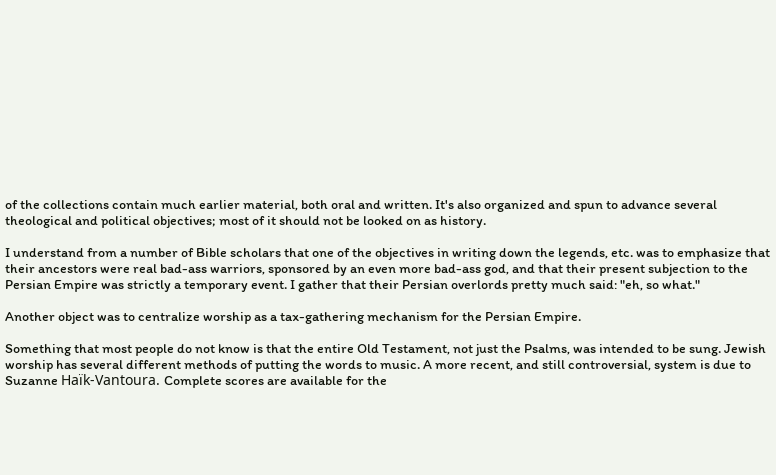of the collections contain much earlier material, both oral and written. It's also organized and spun to advance several theological and political objectives; most of it should not be looked on as history.

I understand from a number of Bible scholars that one of the objectives in writing down the legends, etc. was to emphasize that their ancestors were real bad-ass warriors, sponsored by an even more bad-ass god, and that their present subjection to the Persian Empire was strictly a temporary event. I gather that their Persian overlords pretty much said: "eh, so what."

Another object was to centralize worship as a tax-gathering mechanism for the Persian Empire.

Something that most people do not know is that the entire Old Testament, not just the Psalms, was intended to be sung. Jewish worship has several different methods of putting the words to music. A more recent, and still controversial, system is due to Suzanne Haïk-Vantoura. Complete scores are available for the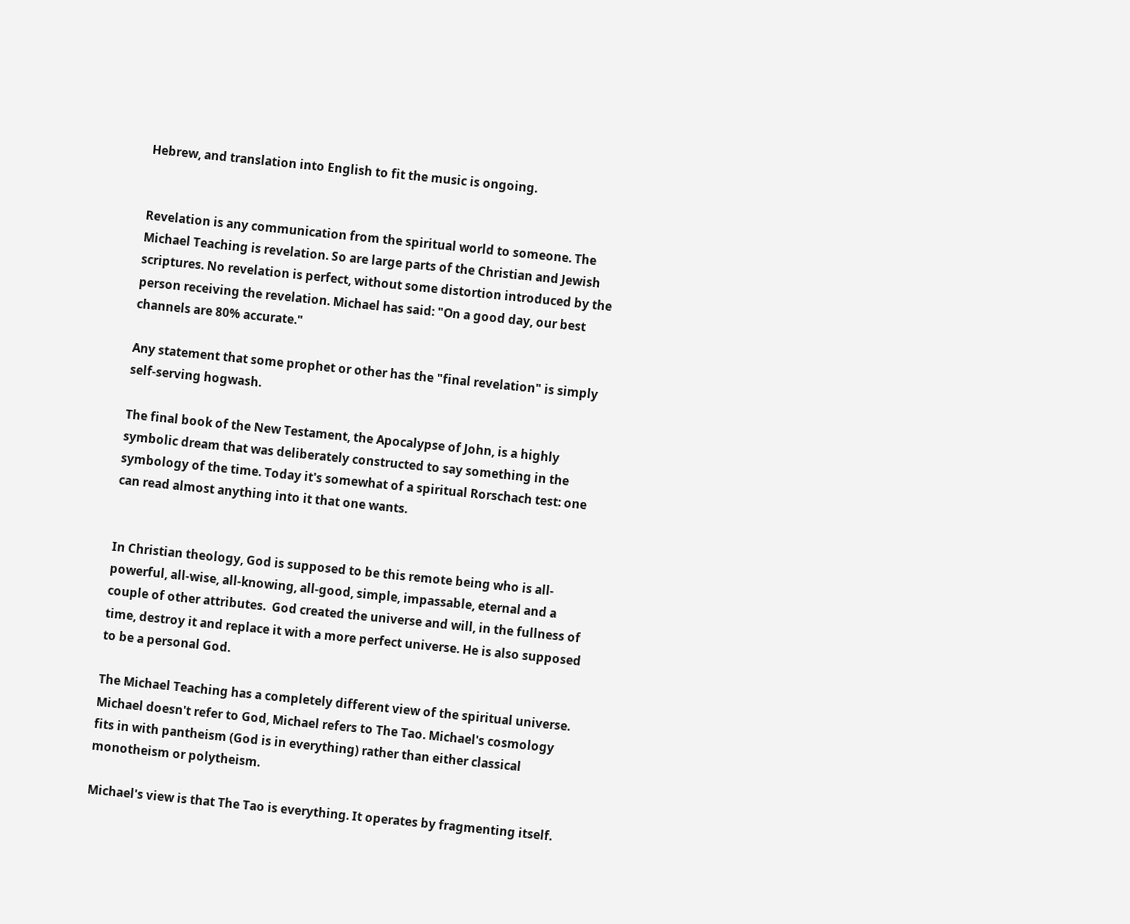Hebrew, and translation into English to fit the music is ongoing.


Revelation is any communication from the spiritual world to someone. The Michael Teaching is revelation. So are large parts of the Christian and Jewish scriptures. No revelation is perfect, without some distortion introduced by the person receiving the revelation. Michael has said: "On a good day, our best channels are 80% accurate."

Any statement that some prophet or other has the "final revelation" is simply self-serving hogwash.

The final book of the New Testament, the Apocalypse of John, is a highly symbolic dream that was deliberately constructed to say something in the symbology of the time. Today it's somewhat of a spiritual Rorschach test: one can read almost anything into it that one wants.


In Christian theology, God is supposed to be this remote being who is all-powerful, all-wise, all-knowing, all-good, simple, impassable, eternal and a couple of other attributes.  God created the universe and will, in the fullness of time, destroy it and replace it with a more perfect universe. He is also supposed to be a personal God.

The Michael Teaching has a completely different view of the spiritual universe. Michael doesn't refer to God, Michael refers to The Tao. Michael's cosmology fits in with pantheism (God is in everything) rather than either classical monotheism or polytheism.

Michael's view is that The Tao is everything. It operates by fragmenting itself.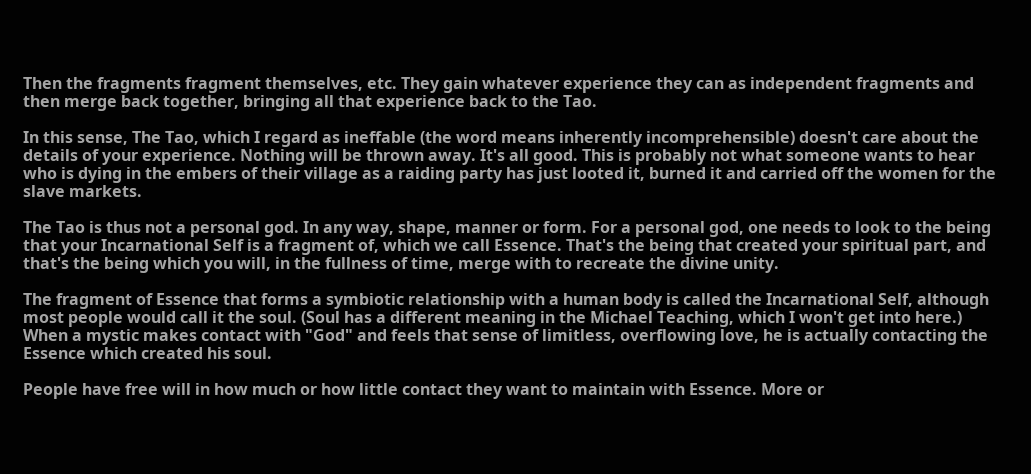Then the fragments fragment themselves, etc. They gain whatever experience they can as independent fragments and then merge back together, bringing all that experience back to the Tao.

In this sense, The Tao, which I regard as ineffable (the word means inherently incomprehensible) doesn't care about the details of your experience. Nothing will be thrown away. It's all good. This is probably not what someone wants to hear who is dying in the embers of their village as a raiding party has just looted it, burned it and carried off the women for the slave markets.

The Tao is thus not a personal god. In any way, shape, manner or form. For a personal god, one needs to look to the being that your Incarnational Self is a fragment of, which we call Essence. That's the being that created your spiritual part, and that's the being which you will, in the fullness of time, merge with to recreate the divine unity.

The fragment of Essence that forms a symbiotic relationship with a human body is called the Incarnational Self, although most people would call it the soul. (Soul has a different meaning in the Michael Teaching, which I won't get into here.) When a mystic makes contact with "God" and feels that sense of limitless, overflowing love, he is actually contacting the Essence which created his soul.

People have free will in how much or how little contact they want to maintain with Essence. More or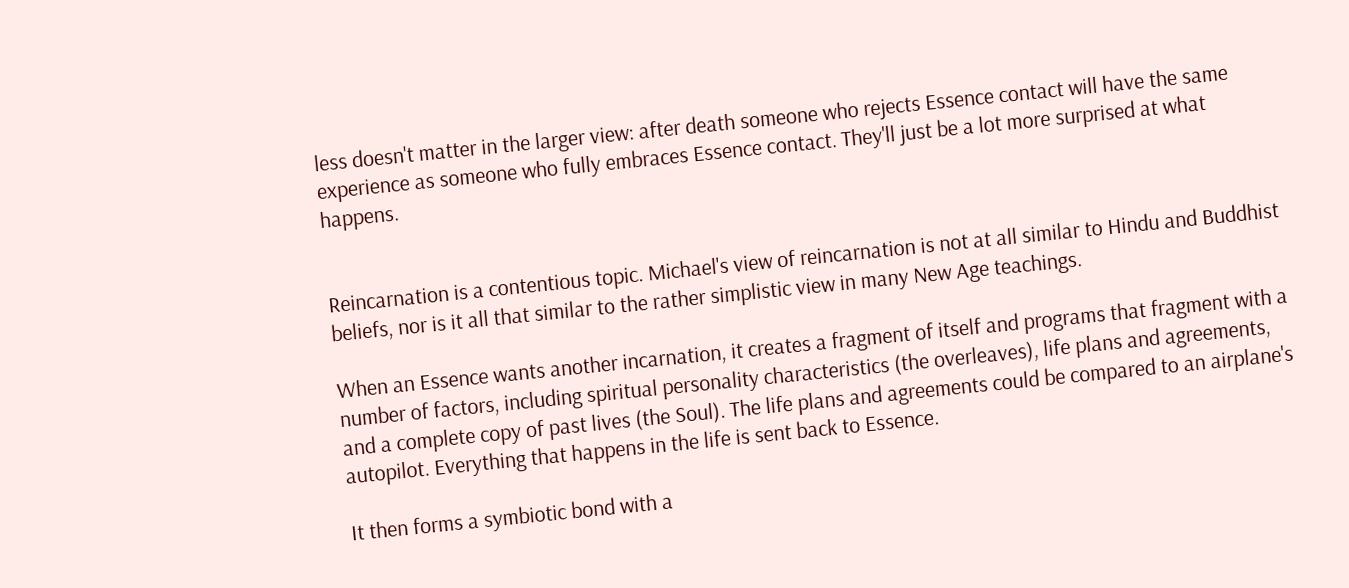less doesn't matter in the larger view: after death someone who rejects Essence contact will have the same experience as someone who fully embraces Essence contact. They'll just be a lot more surprised at what happens.


Reincarnation is a contentious topic. Michael's view of reincarnation is not at all similar to Hindu and Buddhist beliefs, nor is it all that similar to the rather simplistic view in many New Age teachings.

When an Essence wants another incarnation, it creates a fragment of itself and programs that fragment with a number of factors, including spiritual personality characteristics (the overleaves), life plans and agreements, and a complete copy of past lives (the Soul). The life plans and agreements could be compared to an airplane's autopilot. Everything that happens in the life is sent back to Essence.

It then forms a symbiotic bond with a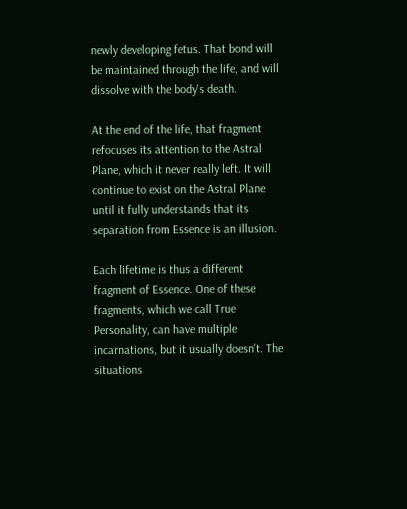newly developing fetus. That bond will be maintained through the life, and will dissolve with the body's death.

At the end of the life, that fragment refocuses its attention to the Astral Plane, which it never really left. It will continue to exist on the Astral Plane until it fully understands that its separation from Essence is an illusion.

Each lifetime is thus a different fragment of Essence. One of these fragments, which we call True Personality, can have multiple incarnations, but it usually doesn't. The situations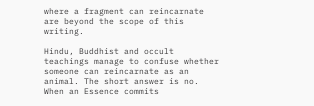where a fragment can reincarnate are beyond the scope of this writing.

Hindu, Buddhist and occult teachings manage to confuse whether someone can reincarnate as an animal. The short answer is no. When an Essence commits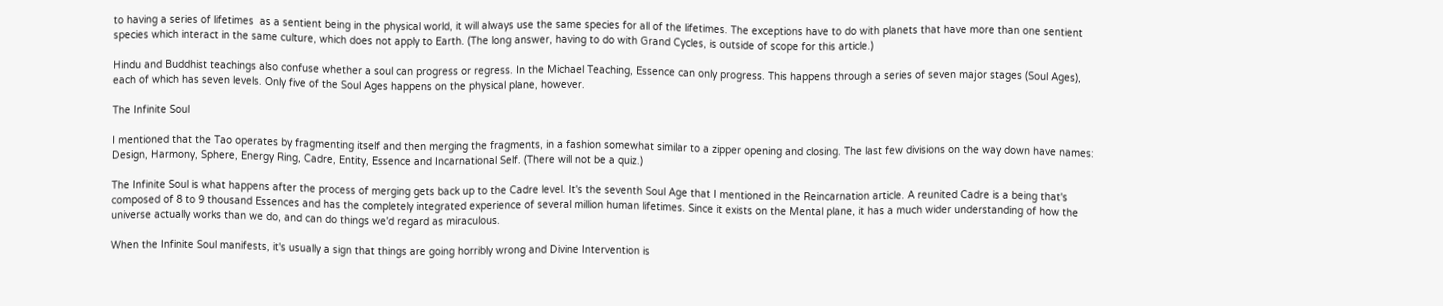to having a series of lifetimes  as a sentient being in the physical world, it will always use the same species for all of the lifetimes. The exceptions have to do with planets that have more than one sentient species which interact in the same culture, which does not apply to Earth. (The long answer, having to do with Grand Cycles, is outside of scope for this article.)

Hindu and Buddhist teachings also confuse whether a soul can progress or regress. In the Michael Teaching, Essence can only progress. This happens through a series of seven major stages (Soul Ages), each of which has seven levels. Only five of the Soul Ages happens on the physical plane, however.

The Infinite Soul

I mentioned that the Tao operates by fragmenting itself and then merging the fragments, in a fashion somewhat similar to a zipper opening and closing. The last few divisions on the way down have names: Design, Harmony, Sphere, Energy Ring, Cadre, Entity, Essence and Incarnational Self. (There will not be a quiz.)

The Infinite Soul is what happens after the process of merging gets back up to the Cadre level. It's the seventh Soul Age that I mentioned in the Reincarnation article. A reunited Cadre is a being that's composed of 8 to 9 thousand Essences and has the completely integrated experience of several million human lifetimes. Since it exists on the Mental plane, it has a much wider understanding of how the universe actually works than we do, and can do things we'd regard as miraculous.

When the Infinite Soul manifests, it's usually a sign that things are going horribly wrong and Divine Intervention is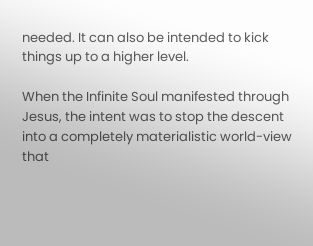needed. It can also be intended to kick things up to a higher level.

When the Infinite Soul manifested through Jesus, the intent was to stop the descent into a completely materialistic world-view that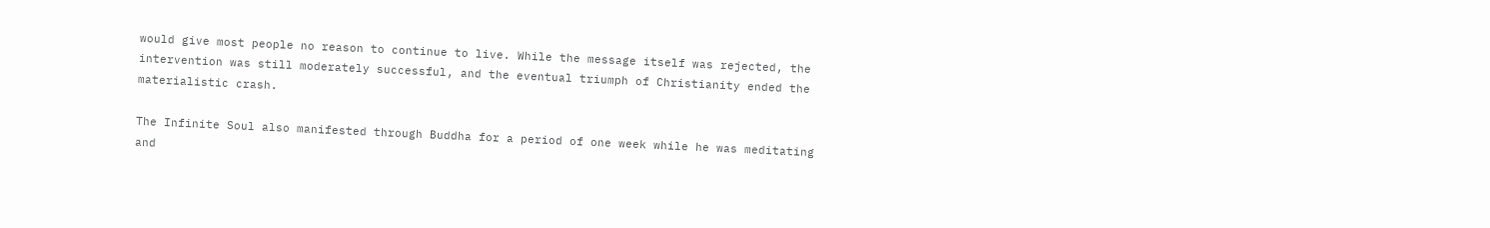would give most people no reason to continue to live. While the message itself was rejected, the intervention was still moderately successful, and the eventual triumph of Christianity ended the materialistic crash.

The Infinite Soul also manifested through Buddha for a period of one week while he was meditating and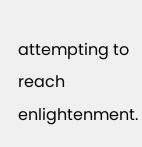attempting to reach enlightenment.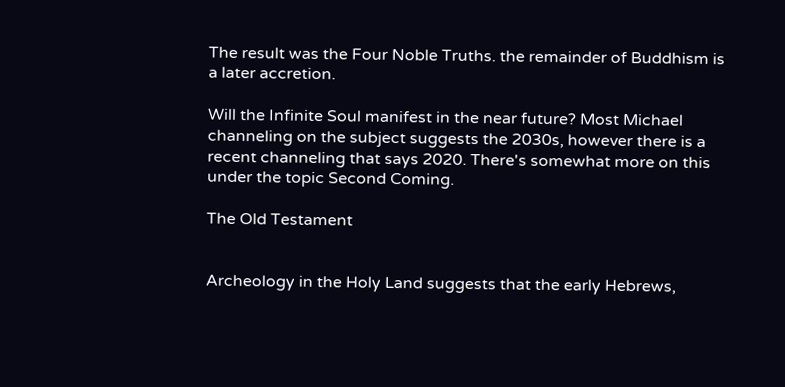The result was the Four Noble Truths. the remainder of Buddhism is a later accretion.

Will the Infinite Soul manifest in the near future? Most Michael channeling on the subject suggests the 2030s, however there is a recent channeling that says 2020. There's somewhat more on this under the topic Second Coming.

The Old Testament


Archeology in the Holy Land suggests that the early Hebrews,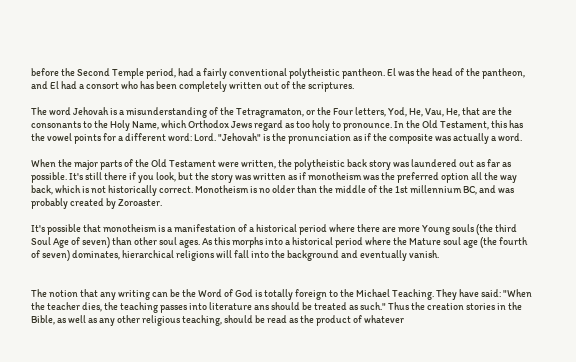before the Second Temple period, had a fairly conventional polytheistic pantheon. El was the head of the pantheon, and El had a consort who has been completely written out of the scriptures.

The word Jehovah is a misunderstanding of the Tetragramaton, or the Four letters, Yod, He, Vau, He, that are the consonants to the Holy Name, which Orthodox Jews regard as too holy to pronounce. In the Old Testament, this has the vowel points for a different word: Lord. "Jehovah" is the pronunciation as if the composite was actually a word.

When the major parts of the Old Testament were written, the polytheistic back story was laundered out as far as possible. It's still there if you look, but the story was written as if monotheism was the preferred option all the way back, which is not historically correct. Monotheism is no older than the middle of the 1st millennium BC, and was probably created by Zoroaster.

It's possible that monotheism is a manifestation of a historical period where there are more Young souls (the third Soul Age of seven) than other soul ages. As this morphs into a historical period where the Mature soul age (the fourth of seven) dominates, hierarchical religions will fall into the background and eventually vanish.


The notion that any writing can be the Word of God is totally foreign to the Michael Teaching. They have said: "When the teacher dies, the teaching passes into literature ans should be treated as such." Thus the creation stories in the Bible, as well as any other religious teaching, should be read as the product of whatever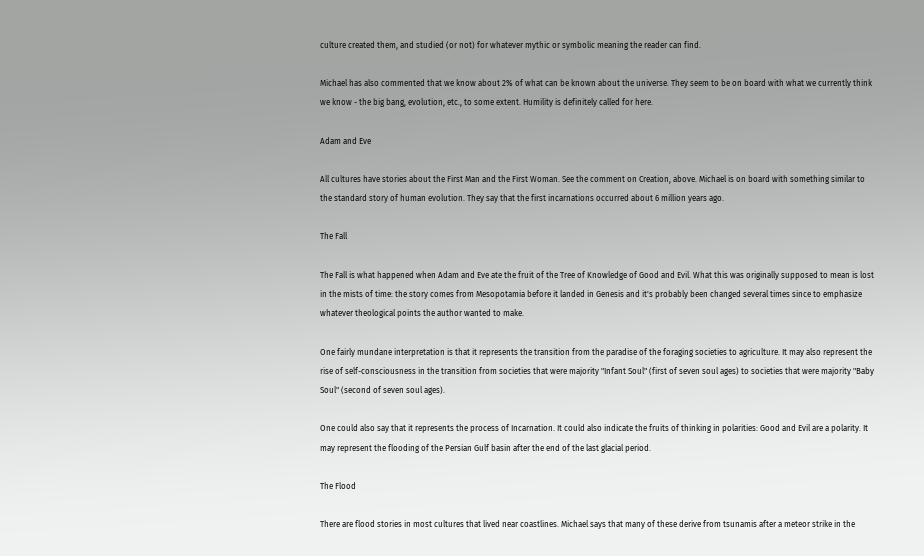culture created them, and studied (or not) for whatever mythic or symbolic meaning the reader can find.

Michael has also commented that we know about 2% of what can be known about the universe. They seem to be on board with what we currently think we know - the big bang, evolution, etc., to some extent. Humility is definitely called for here.

Adam and Eve

All cultures have stories about the First Man and the First Woman. See the comment on Creation, above. Michael is on board with something similar to the standard story of human evolution. They say that the first incarnations occurred about 6 million years ago.

The Fall

The Fall is what happened when Adam and Eve ate the fruit of the Tree of Knowledge of Good and Evil. What this was originally supposed to mean is lost in the mists of time: the story comes from Mesopotamia before it landed in Genesis and it's probably been changed several times since to emphasize whatever theological points the author wanted to make.

One fairly mundane interpretation is that it represents the transition from the paradise of the foraging societies to agriculture. It may also represent the rise of self-consciousness in the transition from societies that were majority "Infant Soul" (first of seven soul ages) to societies that were majority "Baby Soul" (second of seven soul ages).

One could also say that it represents the process of Incarnation. It could also indicate the fruits of thinking in polarities: Good and Evil are a polarity. It may represent the flooding of the Persian Gulf basin after the end of the last glacial period.

The Flood

There are flood stories in most cultures that lived near coastlines. Michael says that many of these derive from tsunamis after a meteor strike in the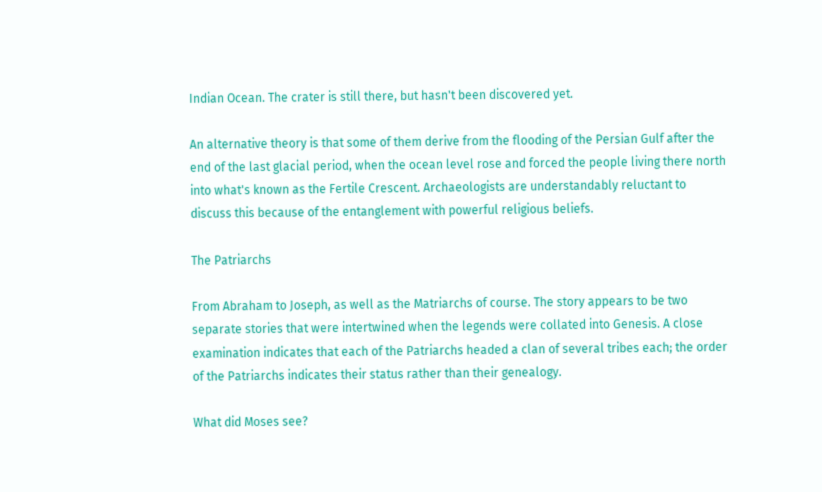Indian Ocean. The crater is still there, but hasn't been discovered yet.

An alternative theory is that some of them derive from the flooding of the Persian Gulf after the end of the last glacial period, when the ocean level rose and forced the people living there north into what's known as the Fertile Crescent. Archaeologists are understandably reluctant to discuss this because of the entanglement with powerful religious beliefs.

The Patriarchs

From Abraham to Joseph, as well as the Matriarchs of course. The story appears to be two separate stories that were intertwined when the legends were collated into Genesis. A close examination indicates that each of the Patriarchs headed a clan of several tribes each; the order of the Patriarchs indicates their status rather than their genealogy.

What did Moses see?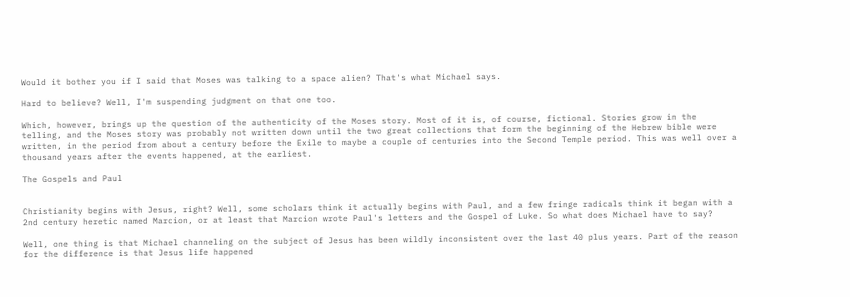Would it bother you if I said that Moses was talking to a space alien? That's what Michael says.

Hard to believe? Well, I'm suspending judgment on that one too.

Which, however, brings up the question of the authenticity of the Moses story. Most of it is, of course, fictional. Stories grow in the telling, and the Moses story was probably not written down until the two great collections that form the beginning of the Hebrew bible were written, in the period from about a century before the Exile to maybe a couple of centuries into the Second Temple period. This was well over a thousand years after the events happened, at the earliest.

The Gospels and Paul


Christianity begins with Jesus, right? Well, some scholars think it actually begins with Paul, and a few fringe radicals think it began with a 2nd century heretic named Marcion, or at least that Marcion wrote Paul's letters and the Gospel of Luke. So what does Michael have to say?

Well, one thing is that Michael channeling on the subject of Jesus has been wildly inconsistent over the last 40 plus years. Part of the reason for the difference is that Jesus life happened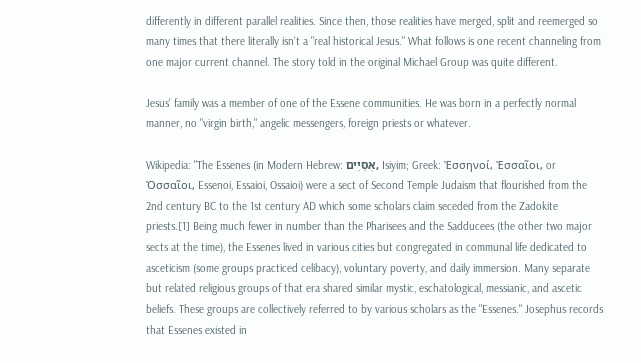differently in different parallel realities. Since then, those realities have merged, split and reemerged so many times that there literally isn't a "real historical Jesus." What follows is one recent channeling from one major current channel. The story told in the original Michael Group was quite different.

Jesus' family was a member of one of the Essene communities. He was born in a perfectly normal manner, no "virgin birth," angelic messengers, foreign priests or whatever.

Wikipedia: "The Essenes (in Modern Hebrew: אִסִּיִים, Isiyim; Greek: Ἐσσηνοί, Ἐσσαῖοι, or Ὀσσαῖοι, Essenoi, Essaioi, Ossaioi) were a sect of Second Temple Judaism that flourished from the 2nd century BC to the 1st century AD which some scholars claim seceded from the Zadokite priests.[1] Being much fewer in number than the Pharisees and the Sadducees (the other two major sects at the time), the Essenes lived in various cities but congregated in communal life dedicated to asceticism (some groups practiced celibacy), voluntary poverty, and daily immersion. Many separate but related religious groups of that era shared similar mystic, eschatological, messianic, and ascetic beliefs. These groups are collectively referred to by various scholars as the "Essenes." Josephus records that Essenes existed in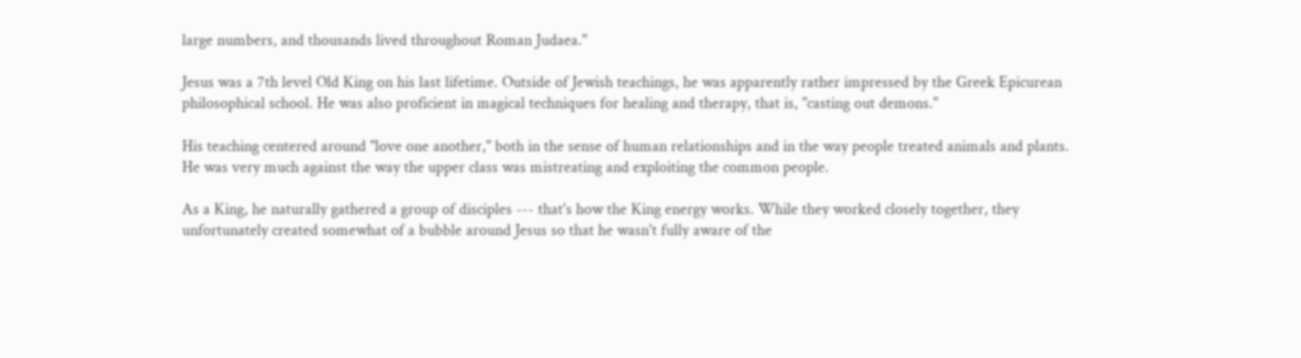large numbers, and thousands lived throughout Roman Judaea."

Jesus was a 7th level Old King on his last lifetime. Outside of Jewish teachings, he was apparently rather impressed by the Greek Epicurean philosophical school. He was also proficient in magical techniques for healing and therapy, that is, "casting out demons."

His teaching centered around "love one another," both in the sense of human relationships and in the way people treated animals and plants. He was very much against the way the upper class was mistreating and exploiting the common people.

As a King, he naturally gathered a group of disciples --- that's how the King energy works. While they worked closely together, they unfortunately created somewhat of a bubble around Jesus so that he wasn't fully aware of the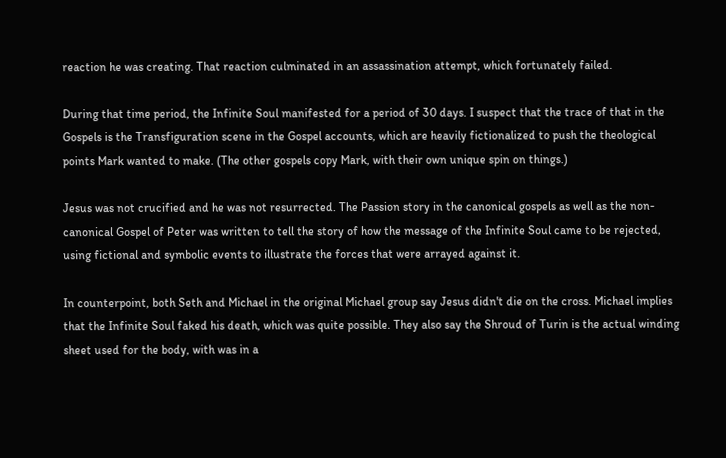reaction he was creating. That reaction culminated in an assassination attempt, which fortunately failed.

During that time period, the Infinite Soul manifested for a period of 30 days. I suspect that the trace of that in the Gospels is the Transfiguration scene in the Gospel accounts, which are heavily fictionalized to push the theological points Mark wanted to make. (The other gospels copy Mark, with their own unique spin on things.)

Jesus was not crucified and he was not resurrected. The Passion story in the canonical gospels as well as the non-canonical Gospel of Peter was written to tell the story of how the message of the Infinite Soul came to be rejected, using fictional and symbolic events to illustrate the forces that were arrayed against it.

In counterpoint, both Seth and Michael in the original Michael group say Jesus didn't die on the cross. Michael implies that the Infinite Soul faked his death, which was quite possible. They also say the Shroud of Turin is the actual winding sheet used for the body, with was in a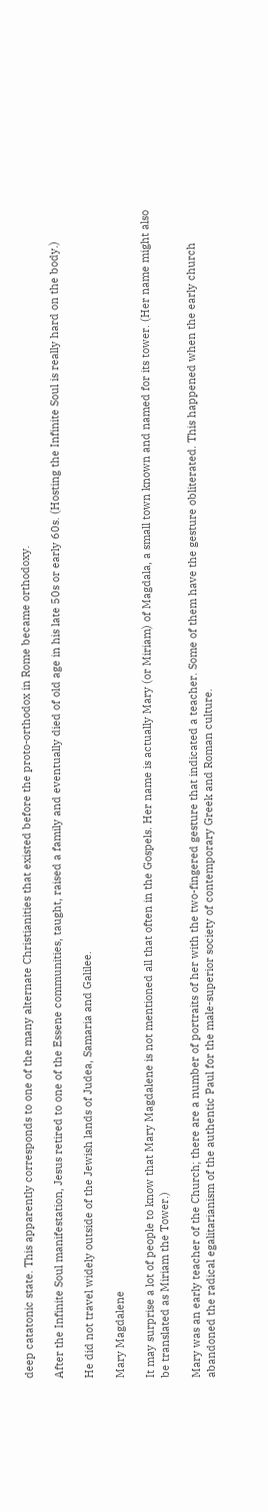deep catatonic state. This apparently corresponds to one of the many alternate Christianities that existed before the proto-orthodox in Rome became orthodoxy.

After the Infinite Soul manifestation, Jesus retired to one of the Essene communities, taught, raised a family and eventually died of old age in his late 50s or early 60s. (Hosting the Infinite Soul is really hard on the body.)

He did not travel widely outside of the Jewish lands of Judea, Samaria and Galilee.

Mary Magdalene

It may surprise a lot of people to know that Mary Magdalene is not mentioned all that often in the Gospels. Her name is actually Mary (or Miriam) of Magdala, a small town known and named for its tower. (Her name might also be translated as Miriam the Tower.)

Mary was an early teacher of the Church; there are a number of portraits of her with the two-fingered gesture that indicated a teacher. Some of them have the gesture obliterated. This happened when the early church abandoned the radical egalitarianism of the authentic Paul for the male-superior society of contemporary Greek and Roman culture.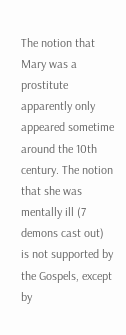The notion that Mary was a prostitute apparently only appeared sometime around the 10th century. The notion that she was mentally ill (7 demons cast out) is not supported by the Gospels, except by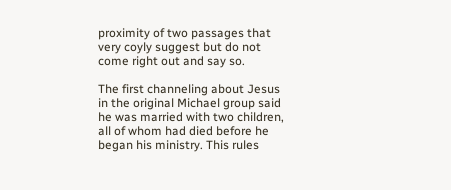proximity of two passages that very coyly suggest but do not come right out and say so.

The first channeling about Jesus in the original Michael group said he was married with two children, all of whom had died before he began his ministry. This rules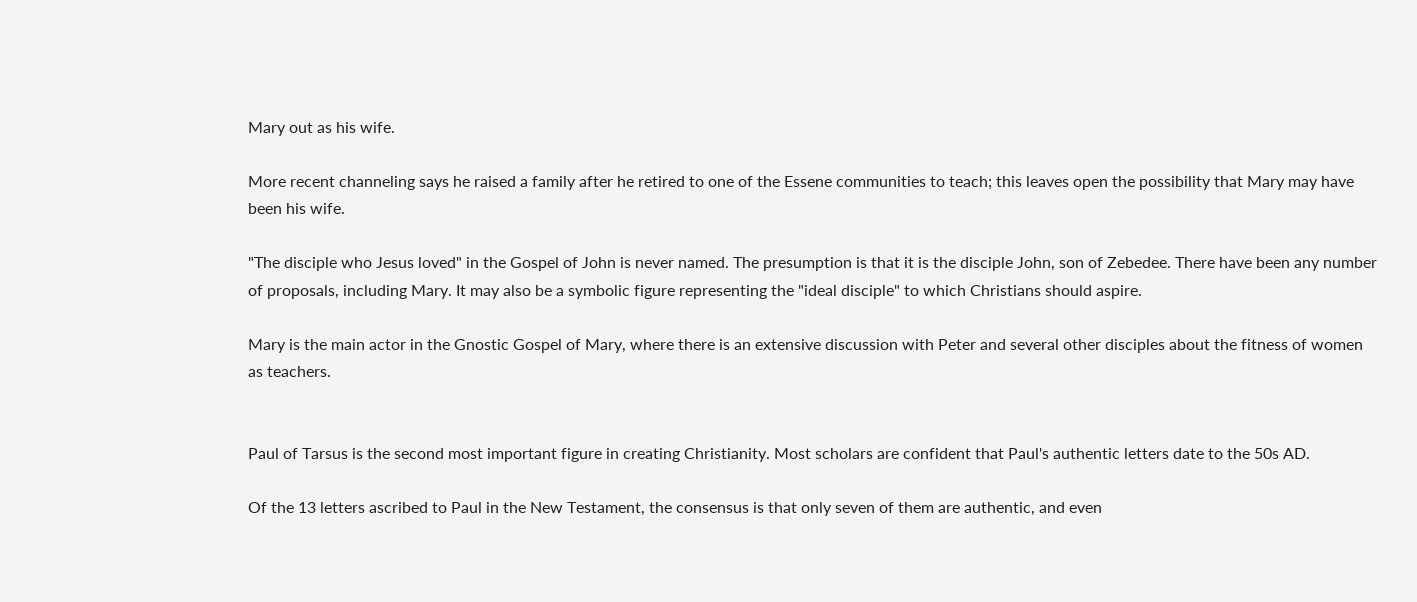Mary out as his wife.

More recent channeling says he raised a family after he retired to one of the Essene communities to teach; this leaves open the possibility that Mary may have been his wife.

"The disciple who Jesus loved" in the Gospel of John is never named. The presumption is that it is the disciple John, son of Zebedee. There have been any number of proposals, including Mary. It may also be a symbolic figure representing the "ideal disciple" to which Christians should aspire.

Mary is the main actor in the Gnostic Gospel of Mary, where there is an extensive discussion with Peter and several other disciples about the fitness of women as teachers.


Paul of Tarsus is the second most important figure in creating Christianity. Most scholars are confident that Paul's authentic letters date to the 50s AD.

Of the 13 letters ascribed to Paul in the New Testament, the consensus is that only seven of them are authentic, and even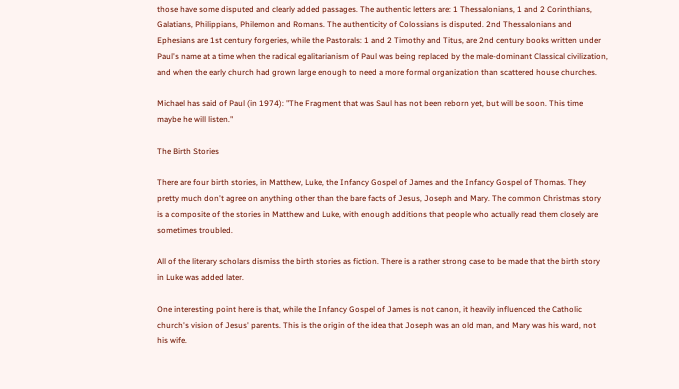those have some disputed and clearly added passages. The authentic letters are: 1 Thessalonians, 1 and 2 Corinthians, Galatians, Philippians, Philemon and Romans. The authenticity of Colossians is disputed. 2nd Thessalonians and Ephesians are 1st century forgeries, while the Pastorals: 1 and 2 Timothy and Titus, are 2nd century books written under Paul's name at a time when the radical egalitarianism of Paul was being replaced by the male-dominant Classical civilization, and when the early church had grown large enough to need a more formal organization than scattered house churches.

Michael has said of Paul (in 1974): "The Fragment that was Saul has not been reborn yet, but will be soon. This time maybe he will listen."

The Birth Stories

There are four birth stories, in Matthew, Luke, the Infancy Gospel of James and the Infancy Gospel of Thomas. They pretty much don't agree on anything other than the bare facts of Jesus, Joseph and Mary. The common Christmas story is a composite of the stories in Matthew and Luke, with enough additions that people who actually read them closely are sometimes troubled.

All of the literary scholars dismiss the birth stories as fiction. There is a rather strong case to be made that the birth story in Luke was added later.

One interesting point here is that, while the Infancy Gospel of James is not canon, it heavily influenced the Catholic church's vision of Jesus' parents. This is the origin of the idea that Joseph was an old man, and Mary was his ward, not his wife.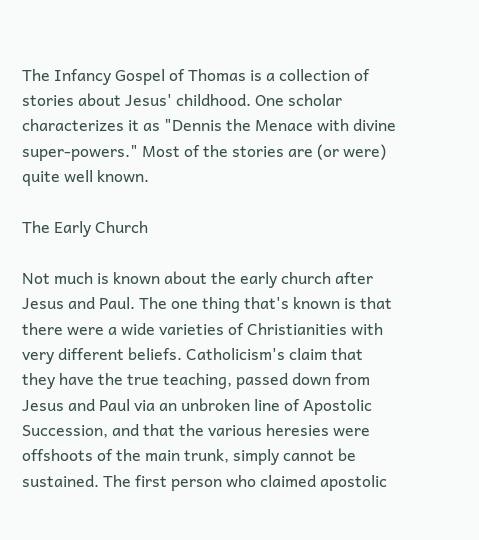The Infancy Gospel of Thomas is a collection of stories about Jesus' childhood. One scholar characterizes it as "Dennis the Menace with divine super-powers." Most of the stories are (or were) quite well known.

The Early Church

Not much is known about the early church after Jesus and Paul. The one thing that's known is that there were a wide varieties of Christianities with very different beliefs. Catholicism's claim that they have the true teaching, passed down from Jesus and Paul via an unbroken line of Apostolic Succession, and that the various heresies were offshoots of the main trunk, simply cannot be sustained. The first person who claimed apostolic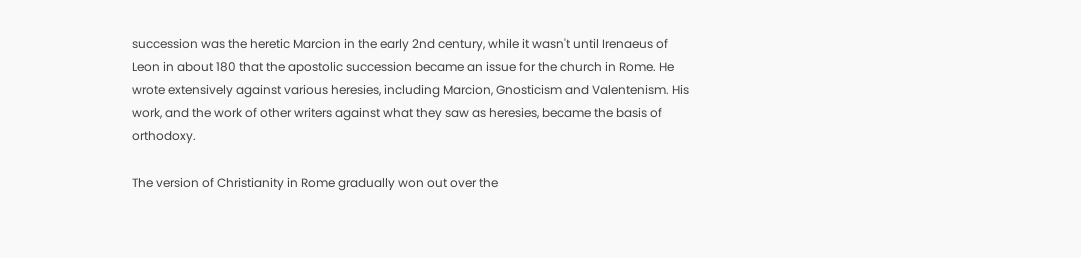succession was the heretic Marcion in the early 2nd century, while it wasn't until Irenaeus of Leon in about 180 that the apostolic succession became an issue for the church in Rome. He wrote extensively against various heresies, including Marcion, Gnosticism and Valentenism. His work, and the work of other writers against what they saw as heresies, became the basis of orthodoxy.

The version of Christianity in Rome gradually won out over the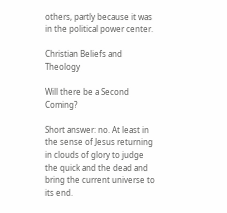others, partly because it was in the political power center.

Christian Beliefs and Theology

Will there be a Second Coming?

Short answer: no. At least in the sense of Jesus returning in clouds of glory to judge the quick and the dead and bring the current universe to its end.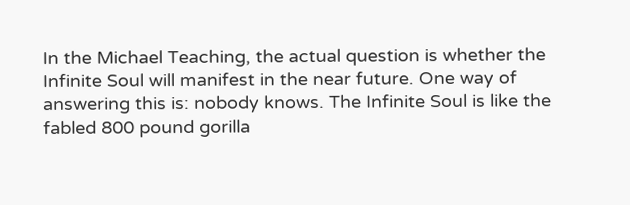In the Michael Teaching, the actual question is whether the Infinite Soul will manifest in the near future. One way of answering this is: nobody knows. The Infinite Soul is like the fabled 800 pound gorilla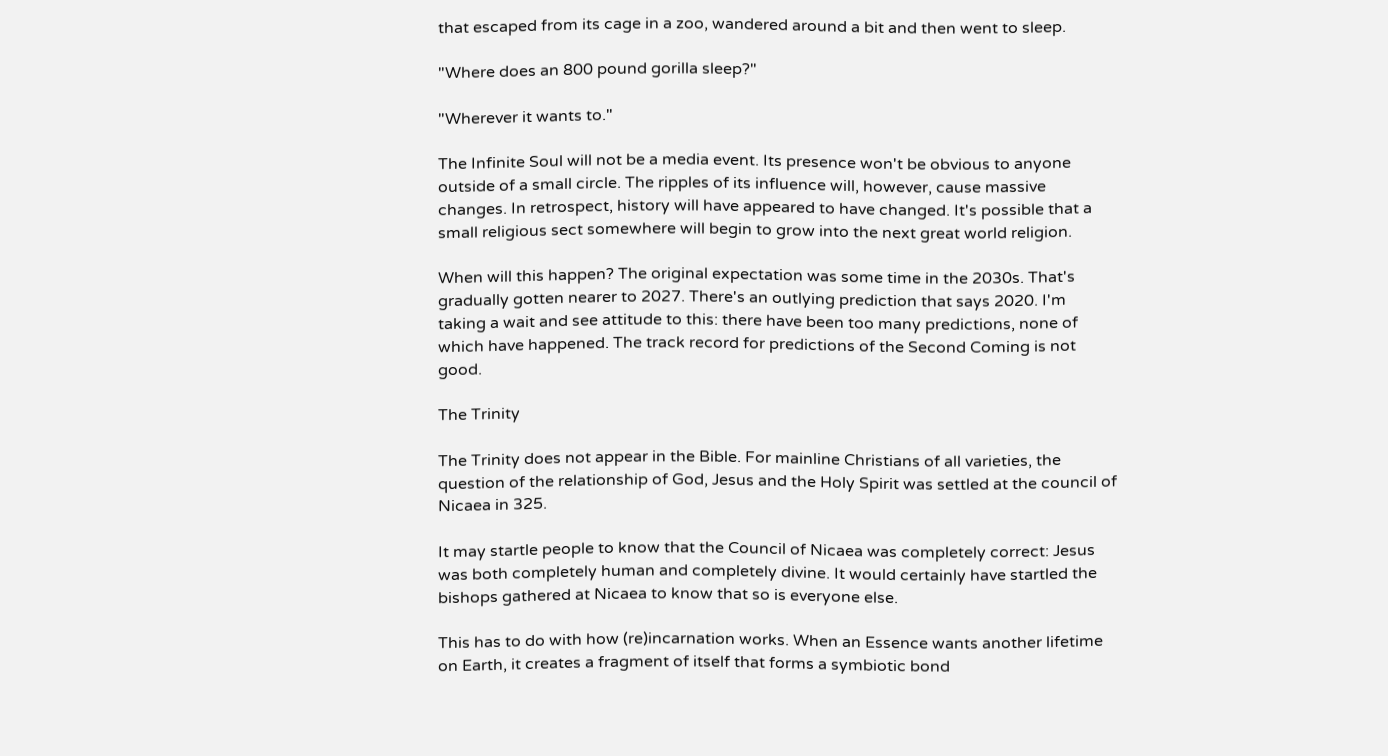that escaped from its cage in a zoo, wandered around a bit and then went to sleep.

"Where does an 800 pound gorilla sleep?"

"Wherever it wants to."

The Infinite Soul will not be a media event. Its presence won't be obvious to anyone outside of a small circle. The ripples of its influence will, however, cause massive changes. In retrospect, history will have appeared to have changed. It's possible that a small religious sect somewhere will begin to grow into the next great world religion.

When will this happen? The original expectation was some time in the 2030s. That's gradually gotten nearer to 2027. There's an outlying prediction that says 2020. I'm taking a wait and see attitude to this: there have been too many predictions, none of which have happened. The track record for predictions of the Second Coming is not good.

The Trinity

The Trinity does not appear in the Bible. For mainline Christians of all varieties, the question of the relationship of God, Jesus and the Holy Spirit was settled at the council of Nicaea in 325.

It may startle people to know that the Council of Nicaea was completely correct: Jesus was both completely human and completely divine. It would certainly have startled the bishops gathered at Nicaea to know that so is everyone else.

This has to do with how (re)incarnation works. When an Essence wants another lifetime on Earth, it creates a fragment of itself that forms a symbiotic bond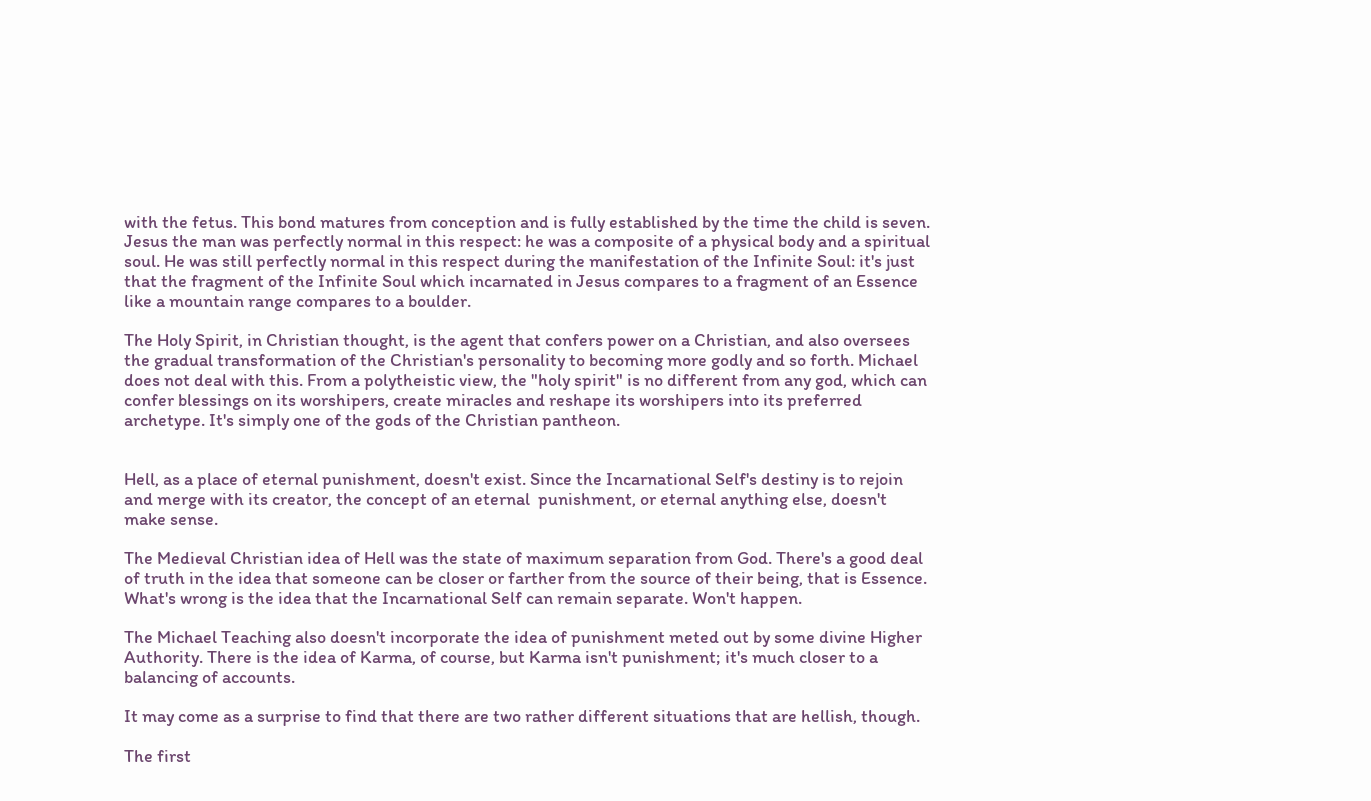with the fetus. This bond matures from conception and is fully established by the time the child is seven. Jesus the man was perfectly normal in this respect: he was a composite of a physical body and a spiritual soul. He was still perfectly normal in this respect during the manifestation of the Infinite Soul: it's just that the fragment of the Infinite Soul which incarnated in Jesus compares to a fragment of an Essence like a mountain range compares to a boulder.

The Holy Spirit, in Christian thought, is the agent that confers power on a Christian, and also oversees the gradual transformation of the Christian's personality to becoming more godly and so forth. Michael does not deal with this. From a polytheistic view, the "holy spirit" is no different from any god, which can confer blessings on its worshipers, create miracles and reshape its worshipers into its preferred archetype. It's simply one of the gods of the Christian pantheon.


Hell, as a place of eternal punishment, doesn't exist. Since the Incarnational Self's destiny is to rejoin and merge with its creator, the concept of an eternal  punishment, or eternal anything else, doesn't make sense.

The Medieval Christian idea of Hell was the state of maximum separation from God. There's a good deal of truth in the idea that someone can be closer or farther from the source of their being, that is Essence. What's wrong is the idea that the Incarnational Self can remain separate. Won't happen.

The Michael Teaching also doesn't incorporate the idea of punishment meted out by some divine Higher Authority. There is the idea of Karma, of course, but Karma isn't punishment; it's much closer to a balancing of accounts.

It may come as a surprise to find that there are two rather different situations that are hellish, though.

The first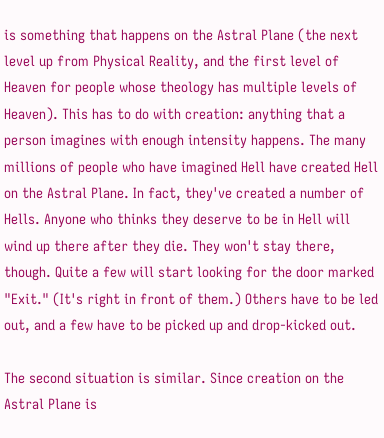is something that happens on the Astral Plane (the next level up from Physical Reality, and the first level of Heaven for people whose theology has multiple levels of Heaven). This has to do with creation: anything that a person imagines with enough intensity happens. The many millions of people who have imagined Hell have created Hell on the Astral Plane. In fact, they've created a number of Hells. Anyone who thinks they deserve to be in Hell will wind up there after they die. They won't stay there, though. Quite a few will start looking for the door marked "Exit." (It's right in front of them.) Others have to be led out, and a few have to be picked up and drop-kicked out.

The second situation is similar. Since creation on the Astral Plane is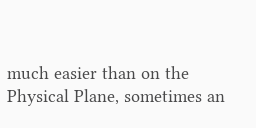much easier than on the Physical Plane, sometimes an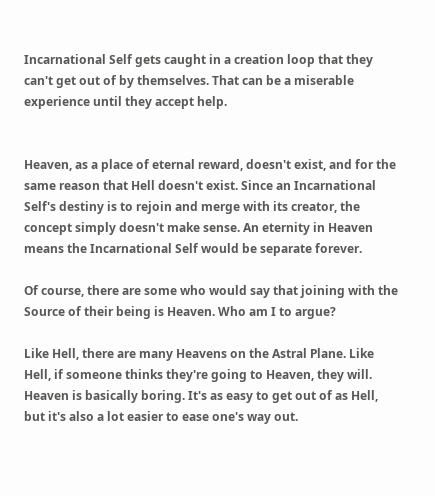Incarnational Self gets caught in a creation loop that they can't get out of by themselves. That can be a miserable experience until they accept help.


Heaven, as a place of eternal reward, doesn't exist, and for the same reason that Hell doesn't exist. Since an Incarnational Self's destiny is to rejoin and merge with its creator, the concept simply doesn't make sense. An eternity in Heaven means the Incarnational Self would be separate forever.

Of course, there are some who would say that joining with the Source of their being is Heaven. Who am I to argue?

Like Hell, there are many Heavens on the Astral Plane. Like Hell, if someone thinks they're going to Heaven, they will. Heaven is basically boring. It's as easy to get out of as Hell, but it's also a lot easier to ease one's way out.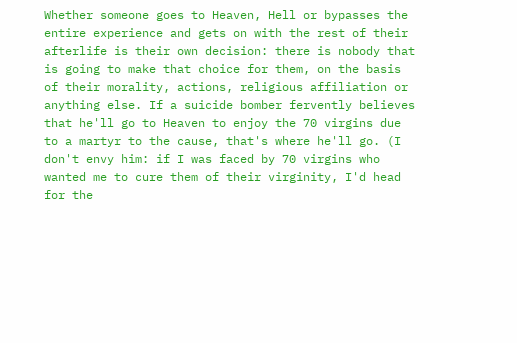Whether someone goes to Heaven, Hell or bypasses the entire experience and gets on with the rest of their afterlife is their own decision: there is nobody that is going to make that choice for them, on the basis of their morality, actions, religious affiliation or anything else. If a suicide bomber fervently believes that he'll go to Heaven to enjoy the 70 virgins due to a martyr to the cause, that's where he'll go. (I don't envy him: if I was faced by 70 virgins who wanted me to cure them of their virginity, I'd head for the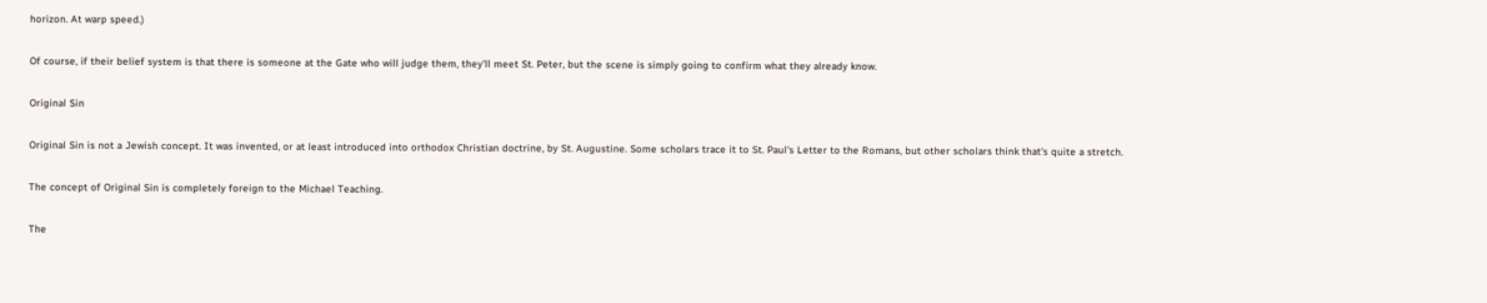horizon. At warp speed.)

Of course, if their belief system is that there is someone at the Gate who will judge them, they'll meet St. Peter, but the scene is simply going to confirm what they already know.

Original Sin

Original Sin is not a Jewish concept. It was invented, or at least introduced into orthodox Christian doctrine, by St. Augustine. Some scholars trace it to St. Paul's Letter to the Romans, but other scholars think that's quite a stretch.

The concept of Original Sin is completely foreign to the Michael Teaching.

The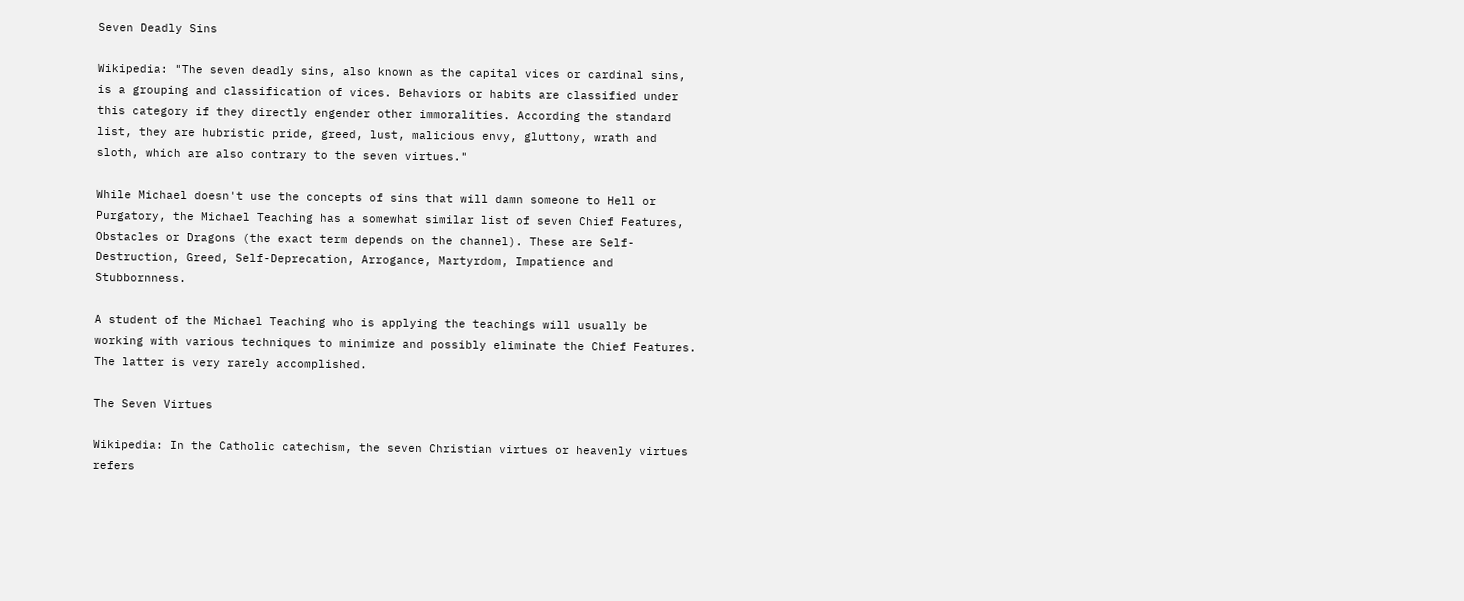Seven Deadly Sins

Wikipedia: "The seven deadly sins, also known as the capital vices or cardinal sins, is a grouping and classification of vices. Behaviors or habits are classified under this category if they directly engender other immoralities. According the standard list, they are hubristic pride, greed, lust, malicious envy, gluttony, wrath and sloth, which are also contrary to the seven virtues."

While Michael doesn't use the concepts of sins that will damn someone to Hell or Purgatory, the Michael Teaching has a somewhat similar list of seven Chief Features, Obstacles or Dragons (the exact term depends on the channel). These are Self-Destruction, Greed, Self-Deprecation, Arrogance, Martyrdom, Impatience and Stubbornness.

A student of the Michael Teaching who is applying the teachings will usually be working with various techniques to minimize and possibly eliminate the Chief Features. The latter is very rarely accomplished.

The Seven Virtues

Wikipedia: In the Catholic catechism, the seven Christian virtues or heavenly virtues refers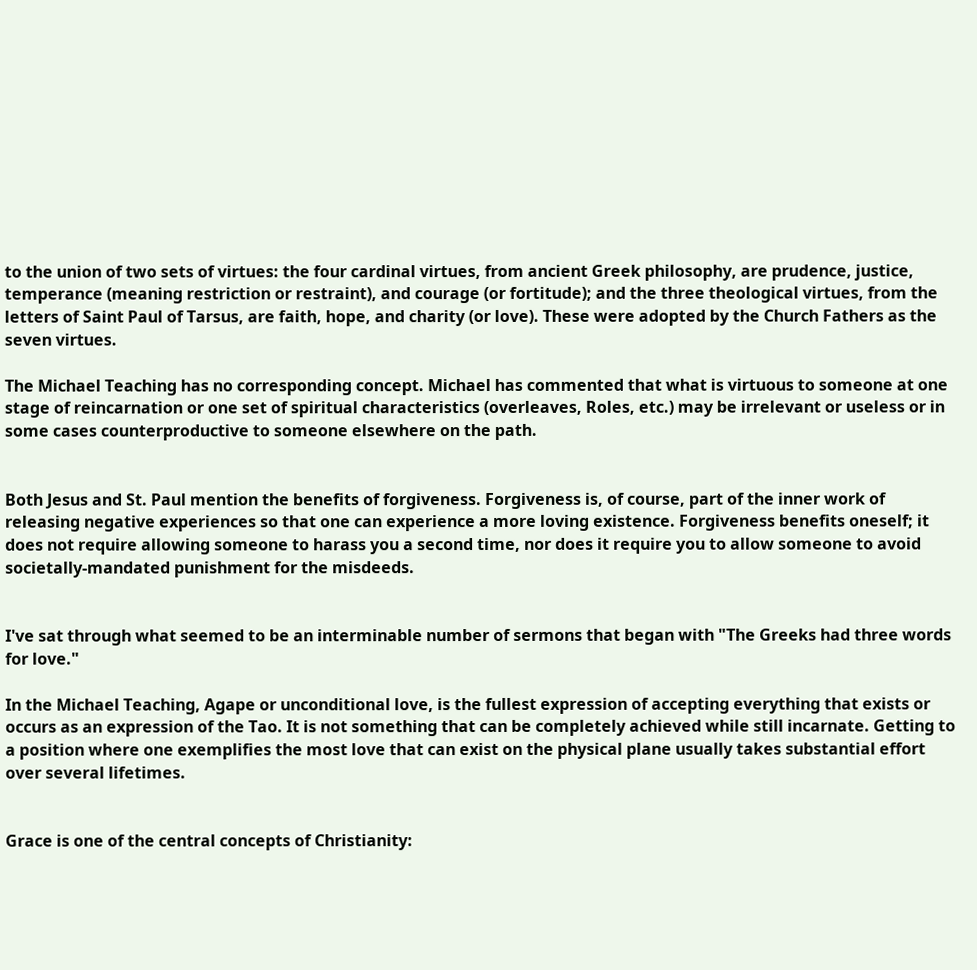to the union of two sets of virtues: the four cardinal virtues, from ancient Greek philosophy, are prudence, justice, temperance (meaning restriction or restraint), and courage (or fortitude); and the three theological virtues, from the letters of Saint Paul of Tarsus, are faith, hope, and charity (or love). These were adopted by the Church Fathers as the seven virtues.

The Michael Teaching has no corresponding concept. Michael has commented that what is virtuous to someone at one stage of reincarnation or one set of spiritual characteristics (overleaves, Roles, etc.) may be irrelevant or useless or in some cases counterproductive to someone elsewhere on the path.


Both Jesus and St. Paul mention the benefits of forgiveness. Forgiveness is, of course, part of the inner work of releasing negative experiences so that one can experience a more loving existence. Forgiveness benefits oneself; it does not require allowing someone to harass you a second time, nor does it require you to allow someone to avoid societally-mandated punishment for the misdeeds.


I've sat through what seemed to be an interminable number of sermons that began with "The Greeks had three words for love."

In the Michael Teaching, Agape or unconditional love, is the fullest expression of accepting everything that exists or occurs as an expression of the Tao. It is not something that can be completely achieved while still incarnate. Getting to a position where one exemplifies the most love that can exist on the physical plane usually takes substantial effort over several lifetimes.


Grace is one of the central concepts of Christianity: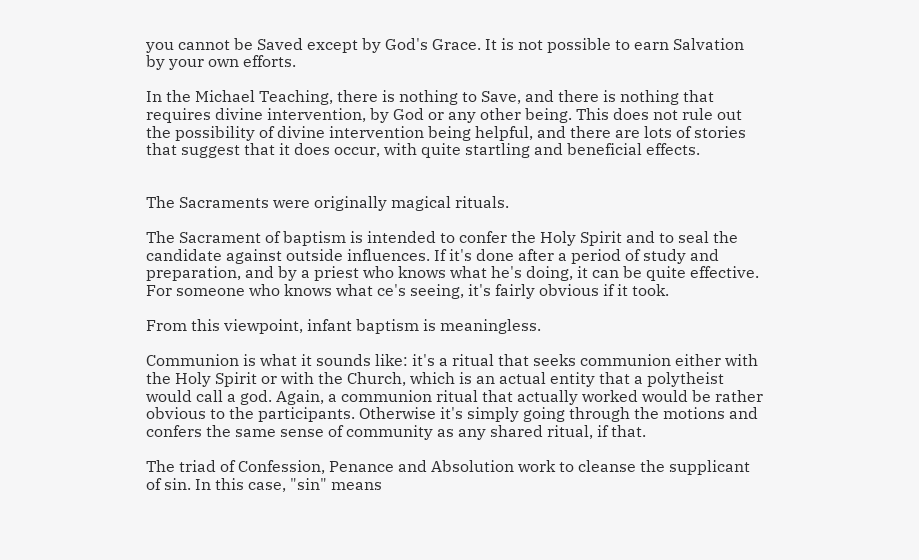you cannot be Saved except by God's Grace. It is not possible to earn Salvation by your own efforts.

In the Michael Teaching, there is nothing to Save, and there is nothing that requires divine intervention, by God or any other being. This does not rule out the possibility of divine intervention being helpful, and there are lots of stories that suggest that it does occur, with quite startling and beneficial effects.


The Sacraments were originally magical rituals.

The Sacrament of baptism is intended to confer the Holy Spirit and to seal the candidate against outside influences. If it's done after a period of study and preparation, and by a priest who knows what he's doing, it can be quite effective. For someone who knows what ce's seeing, it's fairly obvious if it took.

From this viewpoint, infant baptism is meaningless.

Communion is what it sounds like: it's a ritual that seeks communion either with the Holy Spirit or with the Church, which is an actual entity that a polytheist would call a god. Again, a communion ritual that actually worked would be rather obvious to the participants. Otherwise it's simply going through the motions and confers the same sense of community as any shared ritual, if that.

The triad of Confession, Penance and Absolution work to cleanse the supplicant of sin. In this case, "sin" means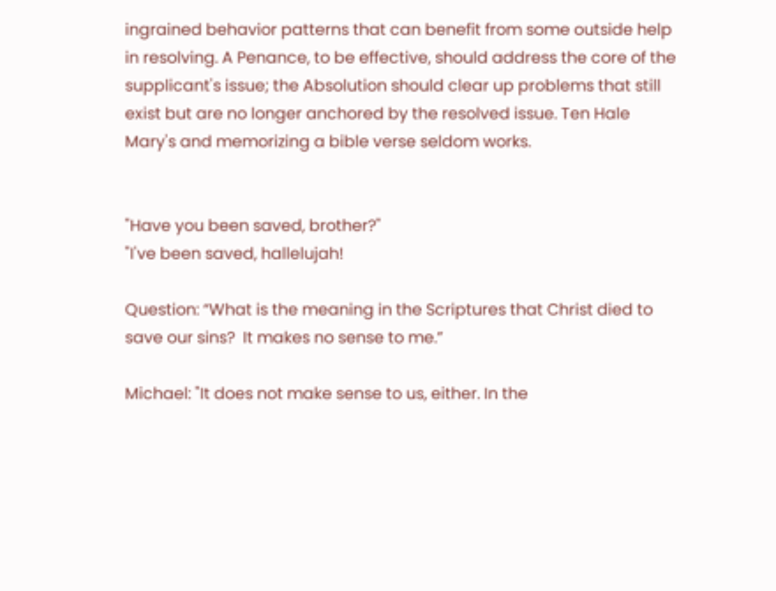ingrained behavior patterns that can benefit from some outside help in resolving. A Penance, to be effective, should address the core of the supplicant's issue; the Absolution should clear up problems that still exist but are no longer anchored by the resolved issue. Ten Hale Mary's and memorizing a bible verse seldom works.


"Have you been saved, brother?"
"I've been saved, hallelujah!

Question: “What is the meaning in the Scriptures that Christ died to save our sins?  It makes no sense to me.”

Michael: "It does not make sense to us, either. In the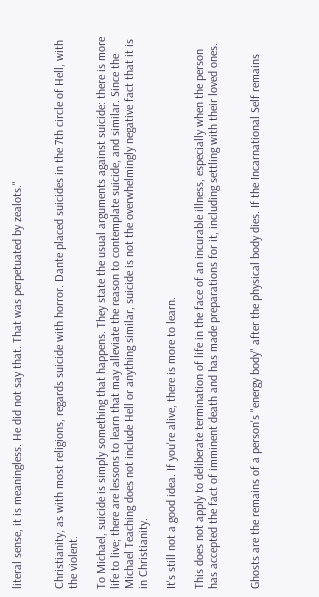literal sense, it is meaningless. He did not say that. That was perpetuated by zealots."


Christianity, as with most religions, regards suicide with horror. Dante placed suicides in the 7th circle of Hell, with the violent.

To Michael, suicide is simply something that happens. They state the usual arguments against suicide: there is more life to live; there are lessons to learn that may alleviate the reason to contemplate suicide, and similar. Since the Michael Teaching does not include Hell or anything similar, suicide is not the overwhelmingly negative fact that it is in Christianity.

It's still not a good idea. If you're alive, there is more to learn.

This does not apply to deliberate termination of life in the face of an incurable illness, especially when the person has accepted the fact of imminent death and has made preparations for it, including settling with their loved ones.


Ghosts are the remains of a person's "energy body" after the physical body dies. If the Incarnational Self remains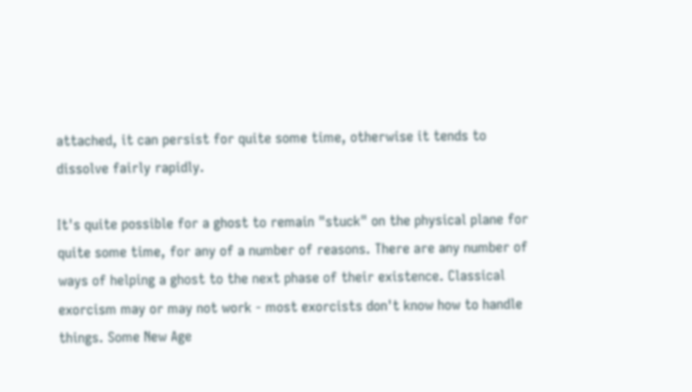attached, it can persist for quite some time, otherwise it tends to dissolve fairly rapidly.

It's quite possible for a ghost to remain "stuck" on the physical plane for quite some time, for any of a number of reasons. There are any number of ways of helping a ghost to the next phase of their existence. Classical exorcism may or may not work - most exorcists don't know how to handle things. Some New Age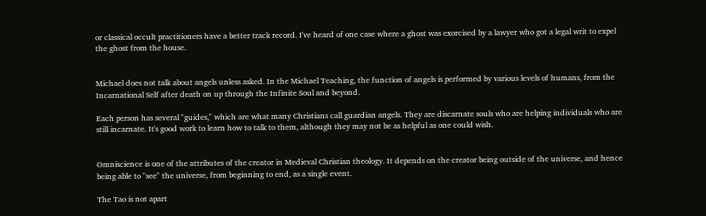or classical occult practitioners have a better track record. I've heard of one case where a ghost was exorcised by a lawyer who got a legal writ to expel the ghost from the house.


Michael does not talk about angels unless asked. In the Michael Teaching, the function of angels is performed by various levels of humans, from the Incarnational Self after death on up through the Infinite Soul and beyond.

Each person has several "guides," which are what many Christians call guardian angels. They are discarnate souls who are helping individuals who are still incarnate. It's good work to learn how to talk to them, although they may not be as helpful as one could wish.


Omniscience is one of the attributes of the creator in Medieval Christian theology. It depends on the creator being outside of the universe, and hence being able to "see" the universe, from beginning to end, as a single event.

The Tao is not apart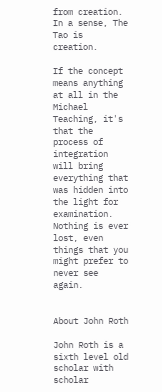from creation. In a sense, The Tao is creation.

If the concept means anything at all in the Michael Teaching, it's that the process of integration will bring everything that was hidden into the light for examination. Nothing is ever lost, even things that you might prefer to never see again.


About John Roth

John Roth is a sixth level old scholar with scholar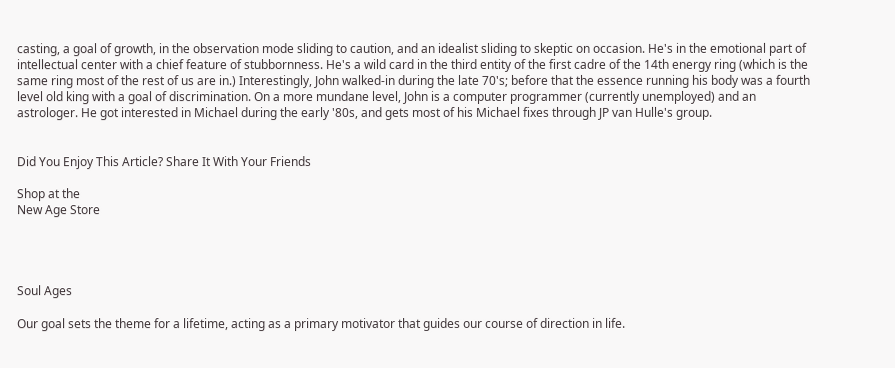casting, a goal of growth, in the observation mode sliding to caution, and an idealist sliding to skeptic on occasion. He's in the emotional part of intellectual center with a chief feature of stubbornness. He's a wild card in the third entity of the first cadre of the 14th energy ring (which is the same ring most of the rest of us are in.) Interestingly, John walked-in during the late 70's; before that the essence running his body was a fourth level old king with a goal of discrimination. On a more mundane level, John is a computer programmer (currently unemployed) and an astrologer. He got interested in Michael during the early '80s, and gets most of his Michael fixes through JP van Hulle's group.


Did You Enjoy This Article? Share It With Your Friends

Shop at the
New Age Store




Soul Ages

Our goal sets the theme for a lifetime, acting as a primary motivator that guides our course of direction in life.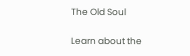The Old Soul

Learn about the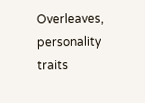Overleaves, personality traits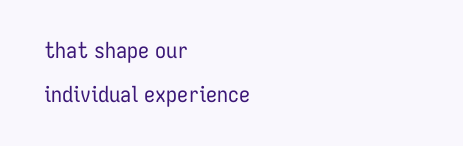that shape our individual experience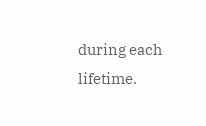during each lifetime.